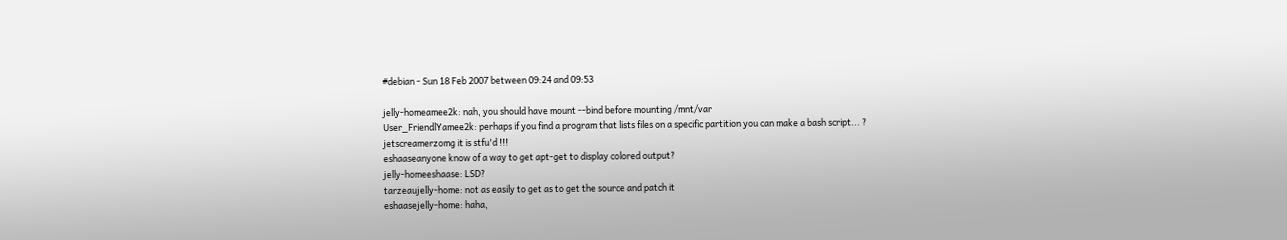#debian - Sun 18 Feb 2007 between 09:24 and 09:53

jelly-homeamee2k: nah, you should have mount --bind before mounting /mnt/var
User_FriendlYamee2k: perhaps if you find a program that lists files on a specific partition you can make a bash script... ?
jetscreamerzomg it is stfu'd !!!
eshaaseanyone know of a way to get apt-get to display colored output?
jelly-homeeshaase: LSD?
tarzeaujelly-home: not as easily to get as to get the source and patch it
eshaasejelly-home: haha,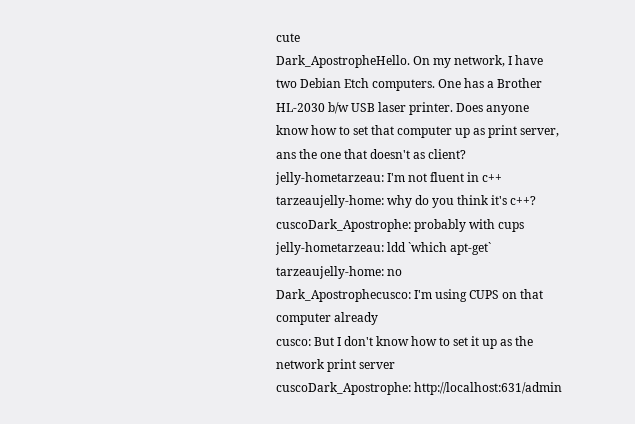cute
Dark_ApostropheHello. On my network, I have two Debian Etch computers. One has a Brother HL-2030 b/w USB laser printer. Does anyone know how to set that computer up as print server, ans the one that doesn't as client?
jelly-hometarzeau: I'm not fluent in c++
tarzeaujelly-home: why do you think it's c++?
cuscoDark_Apostrophe: probably with cups
jelly-hometarzeau: ldd `which apt-get`
tarzeaujelly-home: no
Dark_Apostrophecusco: I'm using CUPS on that computer already
cusco: But I don't know how to set it up as the network print server
cuscoDark_Apostrophe: http://localhost:631/admin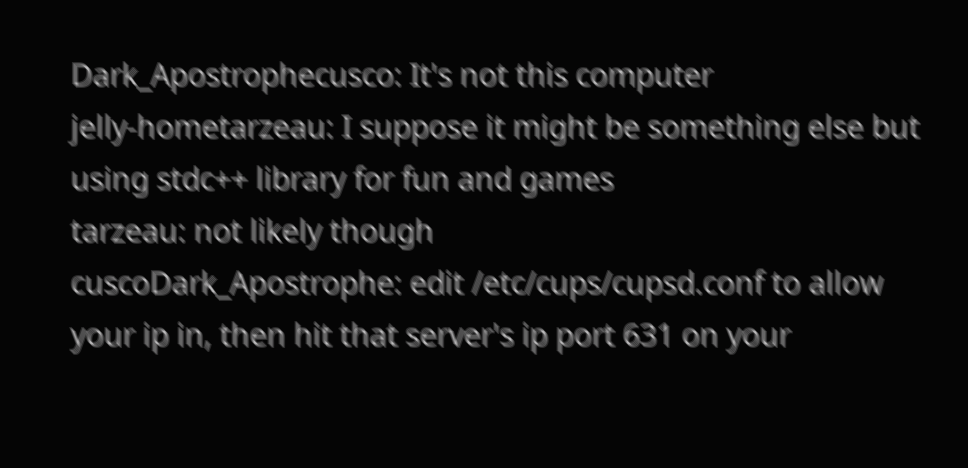Dark_Apostrophecusco: It's not this computer
jelly-hometarzeau: I suppose it might be something else but using stdc++ library for fun and games
tarzeau: not likely though
cuscoDark_Apostrophe: edit /etc/cups/cupsd.conf to allow your ip in, then hit that server's ip port 631 on your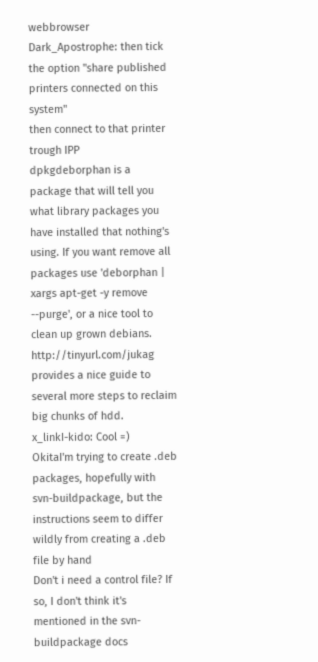webbrowser
Dark_Apostrophe: then tick the option "share published printers connected on this system"
then connect to that printer trough IPP
dpkgdeborphan is a package that will tell you what library packages you have installed that nothing's using. If you want remove all packages use 'deborphan | xargs apt-get -y remove --purge', or a nice tool to clean up grown debians. http://tinyurl.com/jukag provides a nice guide to several more steps to reclaim big chunks of hdd.
x_linkI-kido: Cool =)
OkitaI'm trying to create .deb packages, hopefully with svn-buildpackage, but the instructions seem to differ wildly from creating a .deb file by hand
Don't i need a control file? If so, I don't think it's mentioned in the svn-buildpackage docs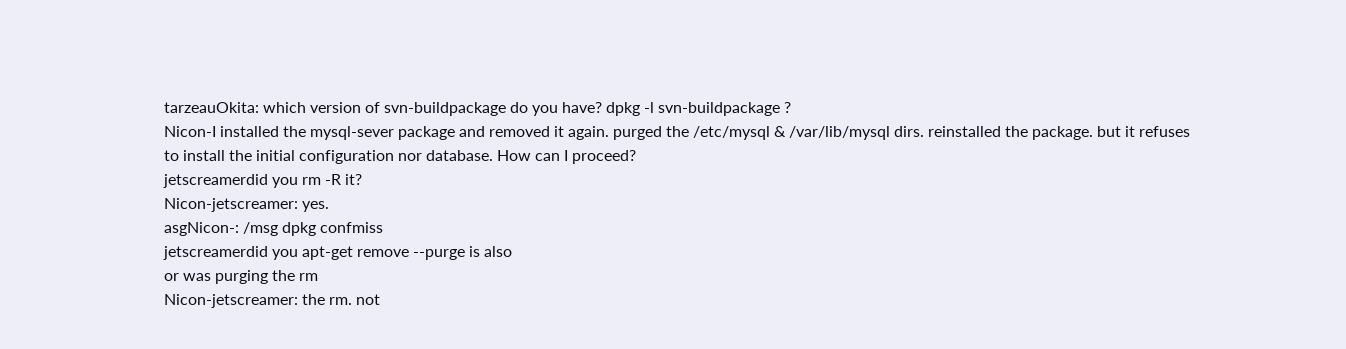tarzeauOkita: which version of svn-buildpackage do you have? dpkg -l svn-buildpackage ?
Nicon-I installed the mysql-sever package and removed it again. purged the /etc/mysql & /var/lib/mysql dirs. reinstalled the package. but it refuses to install the initial configuration nor database. How can I proceed?
jetscreamerdid you rm -R it?
Nicon-jetscreamer: yes.
asgNicon-: /msg dpkg confmiss
jetscreamerdid you apt-get remove --purge is also
or was purging the rm
Nicon-jetscreamer: the rm. not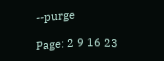--purge

Page: 2 9 16 23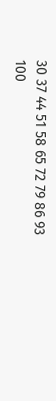30 37 44 51 58 65 72 79 86 93 100